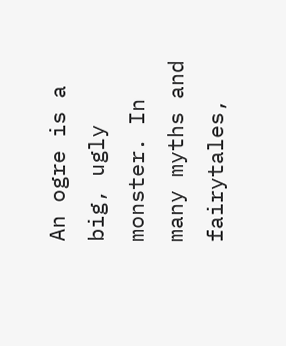An ogre is a big, ugly monster. In many myths and fairytales,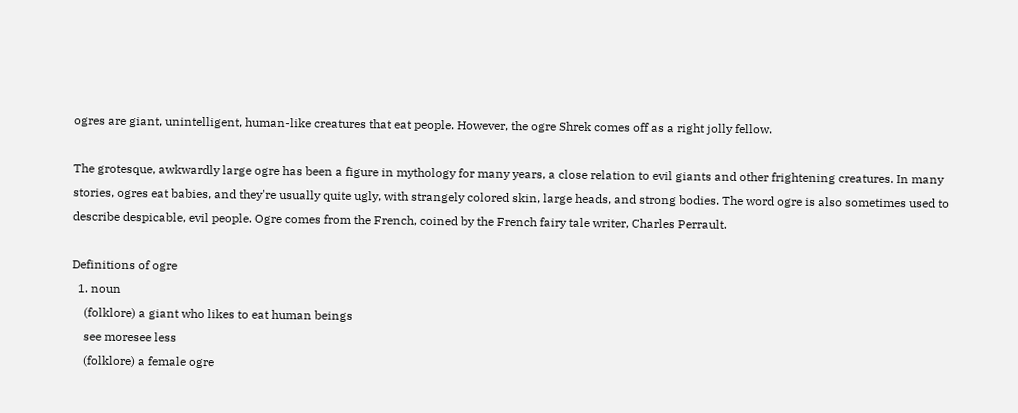ogres are giant, unintelligent, human-like creatures that eat people. However, the ogre Shrek comes off as a right jolly fellow.

The grotesque, awkwardly large ogre has been a figure in mythology for many years, a close relation to evil giants and other frightening creatures. In many stories, ogres eat babies, and they're usually quite ugly, with strangely colored skin, large heads, and strong bodies. The word ogre is also sometimes used to describe despicable, evil people. Ogre comes from the French, coined by the French fairy tale writer, Charles Perrault.

Definitions of ogre
  1. noun
    (folklore) a giant who likes to eat human beings
    see moresee less
    (folklore) a female ogre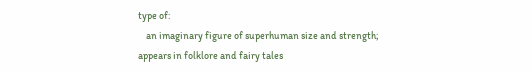type of:
    an imaginary figure of superhuman size and strength; appears in folklore and fairy tales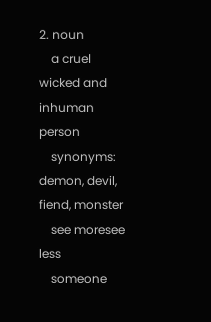2. noun
    a cruel wicked and inhuman person
    synonyms: demon, devil, fiend, monster
    see moresee less
    someone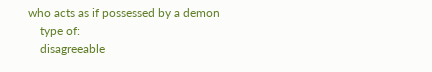who acts as if possessed by a demon
    type of:
    disagreeable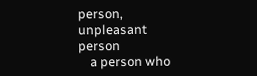person, unpleasant person
    a person who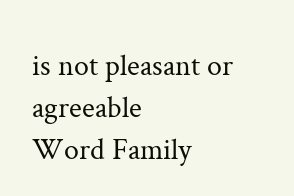is not pleasant or agreeable
Word Family